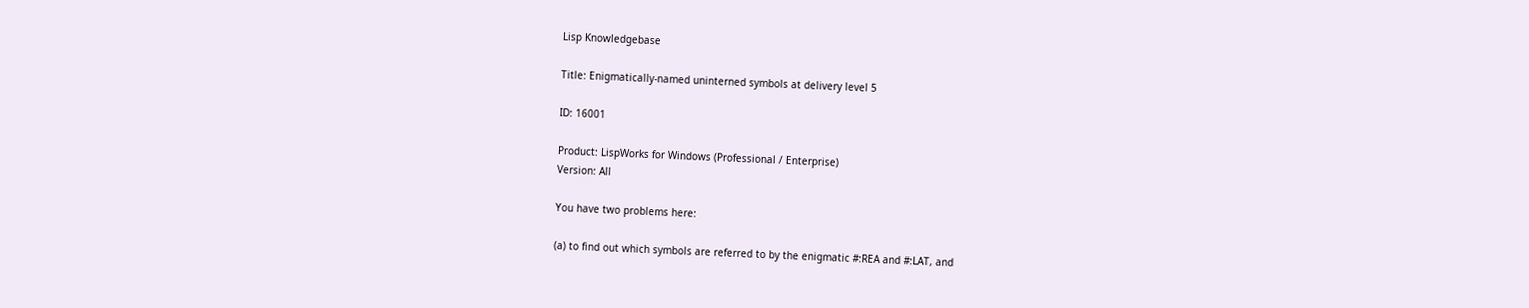Lisp Knowledgebase

Title: Enigmatically-named uninterned symbols at delivery level 5

ID: 16001

Product: LispWorks for Windows (Professional / Enterprise)
Version: All

You have two problems here:

(a) to find out which symbols are referred to by the enigmatic #:REA and #:LAT, and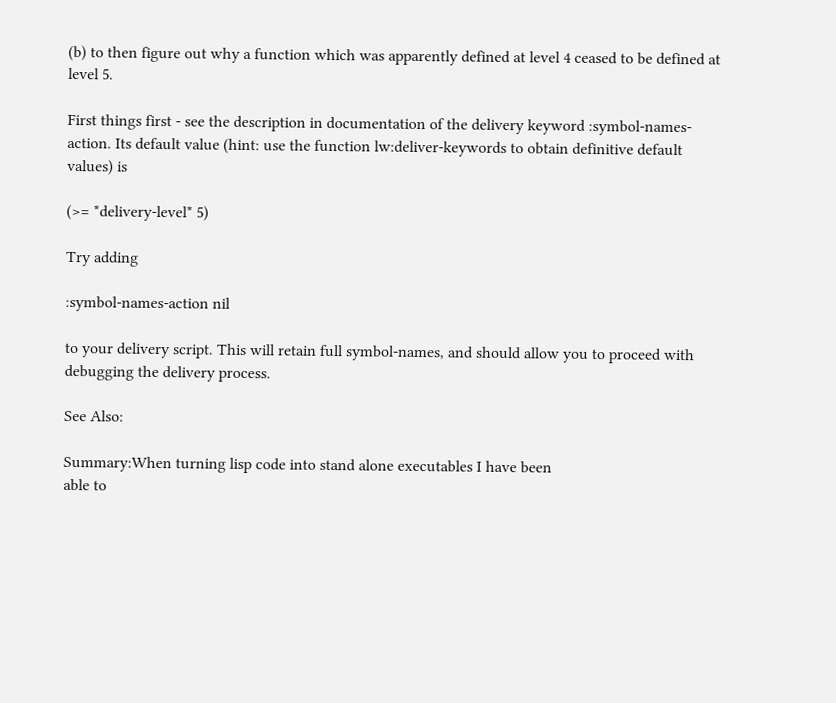(b) to then figure out why a function which was apparently defined at level 4 ceased to be defined at level 5.

First things first - see the description in documentation of the delivery keyword :symbol-names-action. Its default value (hint: use the function lw:deliver-keywords to obtain definitive default values) is

(>= *delivery-level* 5)

Try adding

:symbol-names-action nil

to your delivery script. This will retain full symbol-names, and should allow you to proceed with
debugging the delivery process.

See Also:

Summary:When turning lisp code into stand alone executables I have been
able to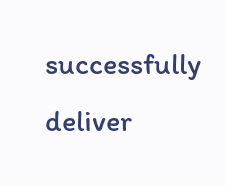successfully deliver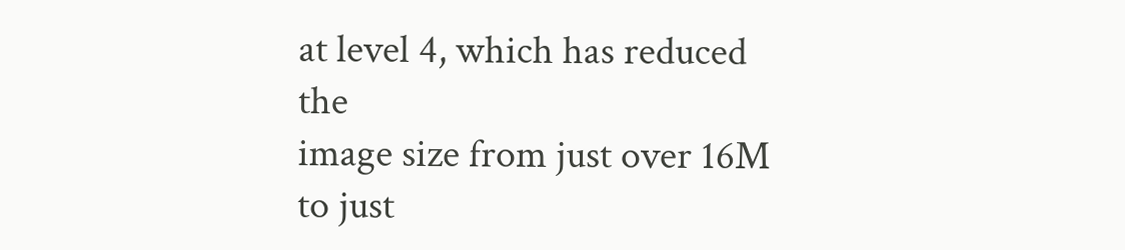at level 4, which has reduced the
image size from just over 16M to just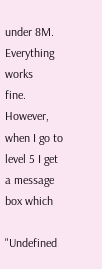under 8M. Everything works
fine. However, when I go to level 5 I get a message box which

"Undefined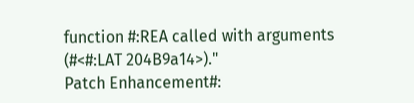function #:REA called with arguments (#<#:LAT 204B9a14>)."
Patch Enhancement#: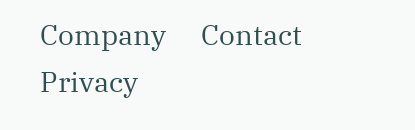Company     Contact     Privacy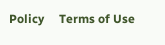Policy     Terms of Use